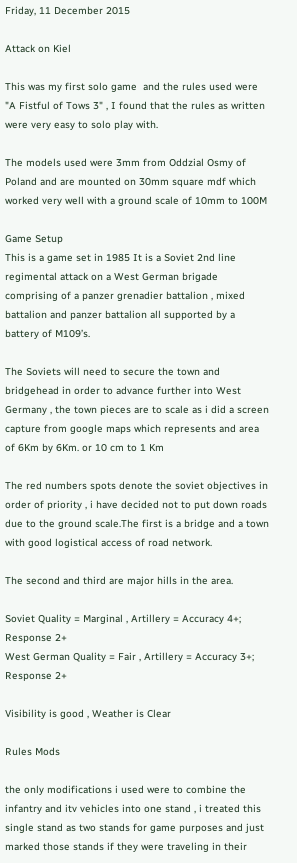Friday, 11 December 2015

Attack on Kiel

This was my first solo game  and the rules used were "A Fistful of Tows 3" , I found that the rules as written were very easy to solo play with.

The models used were 3mm from Oddzial Osmy of Poland and are mounted on 30mm square mdf which worked very well with a ground scale of 10mm to 100M

Game Setup
This is a game set in 1985 It is a Soviet 2nd line regimental attack on a West German brigade comprising of a panzer grenadier battalion , mixed battalion and panzer battalion all supported by a battery of M109’s.

The Soviets will need to secure the town and bridgehead in order to advance further into West Germany , the town pieces are to scale as i did a screen capture from google maps which represents and area of 6Km by 6Km. or 10 cm to 1 Km

The red numbers spots denote the soviet objectives in order of priority , i have decided not to put down roads due to the ground scale.The first is a bridge and a town with good logistical access of road network.

The second and third are major hills in the area.

Soviet Quality = Marginal , Artillery = Accuracy 4+; Response 2+
West German Quality = Fair , Artillery = Accuracy 3+; Response 2+

Visibility is good , Weather is Clear

Rules Mods

the only modifications i used were to combine the infantry and itv vehicles into one stand , i treated this single stand as two stands for game purposes and just marked those stands if they were traveling in their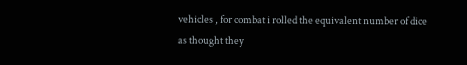vehicles , for combat i rolled the equivalent number of dice as thought they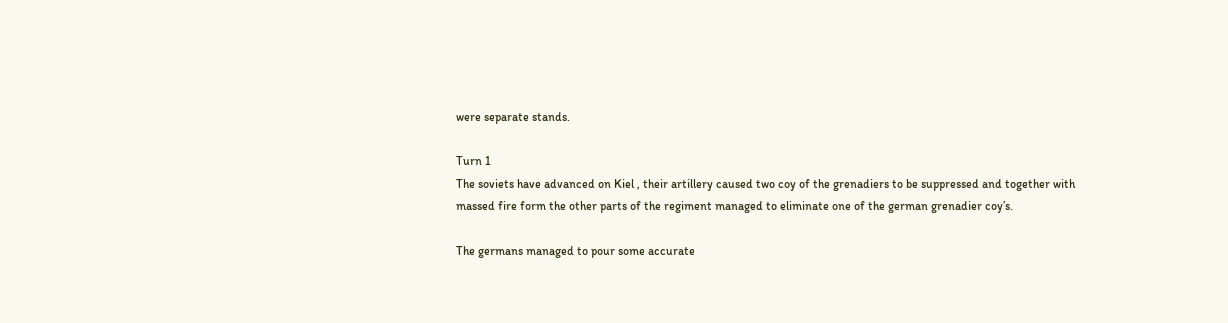were separate stands.

Turn 1
The soviets have advanced on Kiel , their artillery caused two coy of the grenadiers to be suppressed and together with massed fire form the other parts of the regiment managed to eliminate one of the german grenadier coy’s.

The germans managed to pour some accurate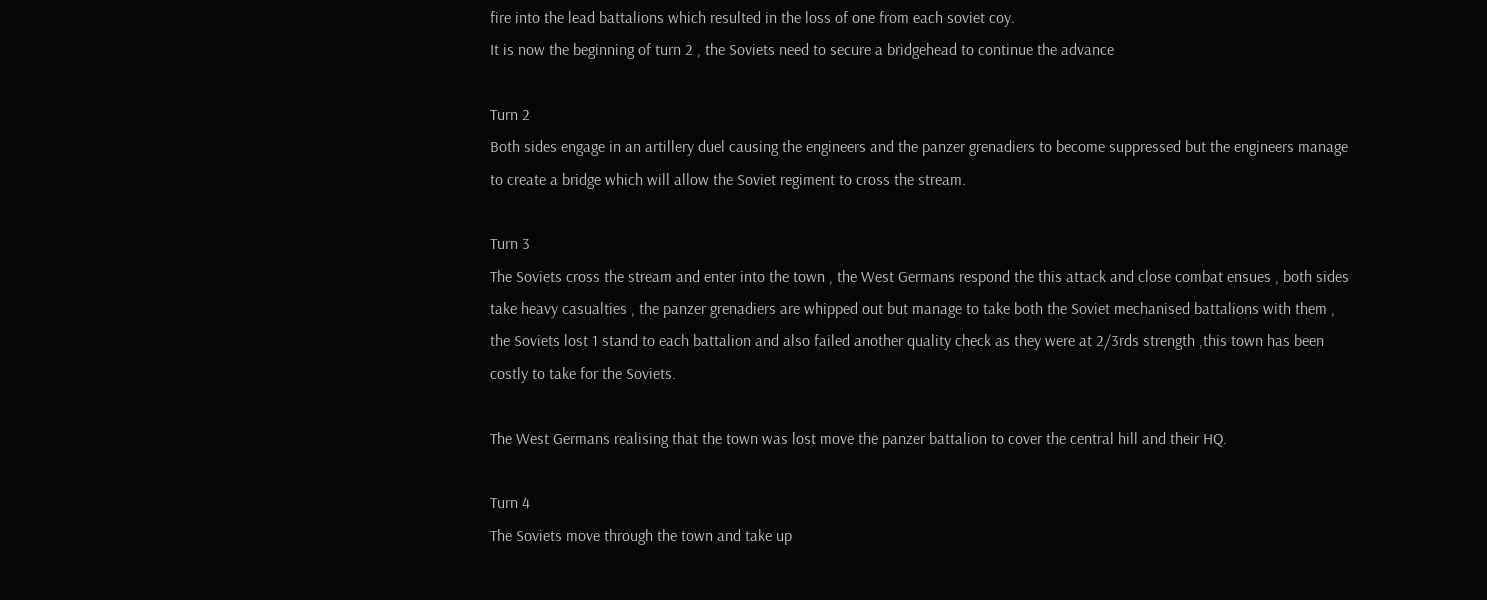fire into the lead battalions which resulted in the loss of one from each soviet coy.
It is now the beginning of turn 2 , the Soviets need to secure a bridgehead to continue the advance

Turn 2
Both sides engage in an artillery duel causing the engineers and the panzer grenadiers to become suppressed but the engineers manage to create a bridge which will allow the Soviet regiment to cross the stream.

Turn 3
The Soviets cross the stream and enter into the town , the West Germans respond the this attack and close combat ensues , both sides take heavy casualties , the panzer grenadiers are whipped out but manage to take both the Soviet mechanised battalions with them , the Soviets lost 1 stand to each battalion and also failed another quality check as they were at 2/3rds strength ,this town has been costly to take for the Soviets.

The West Germans realising that the town was lost move the panzer battalion to cover the central hill and their HQ.

Turn 4
The Soviets move through the town and take up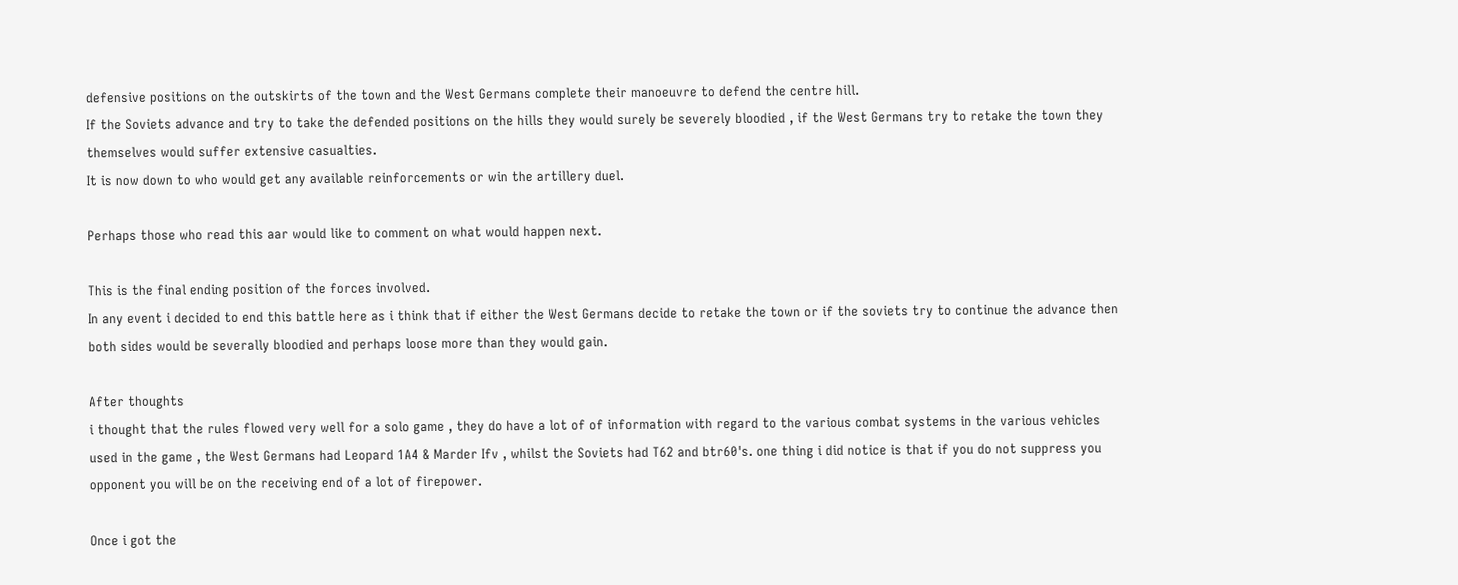defensive positions on the outskirts of the town and the West Germans complete their manoeuvre to defend the centre hill.
If the Soviets advance and try to take the defended positions on the hills they would surely be severely bloodied , if the West Germans try to retake the town they themselves would suffer extensive casualties.
It is now down to who would get any available reinforcements or win the artillery duel.

Perhaps those who read this aar would like to comment on what would happen next.

This is the final ending position of the forces involved.
In any event i decided to end this battle here as i think that if either the West Germans decide to retake the town or if the soviets try to continue the advance then both sides would be severally bloodied and perhaps loose more than they would gain.

After thoughts
i thought that the rules flowed very well for a solo game , they do have a lot of of information with regard to the various combat systems in the various vehicles used in the game , the West Germans had Leopard 1A4 & Marder Ifv , whilst the Soviets had T62 and btr60's. one thing i did notice is that if you do not suppress you opponent you will be on the receiving end of a lot of firepower.

Once i got the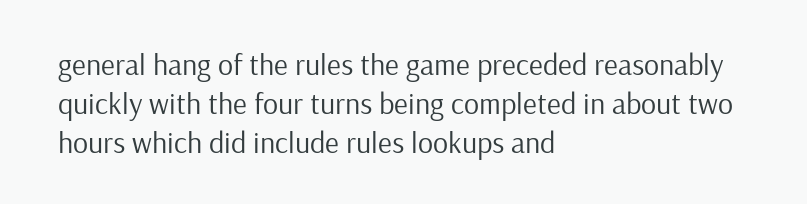general hang of the rules the game preceded reasonably quickly with the four turns being completed in about two hours which did include rules lookups and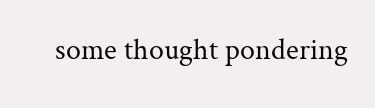some thought pondering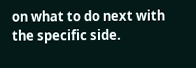on what to do next with the specific side.